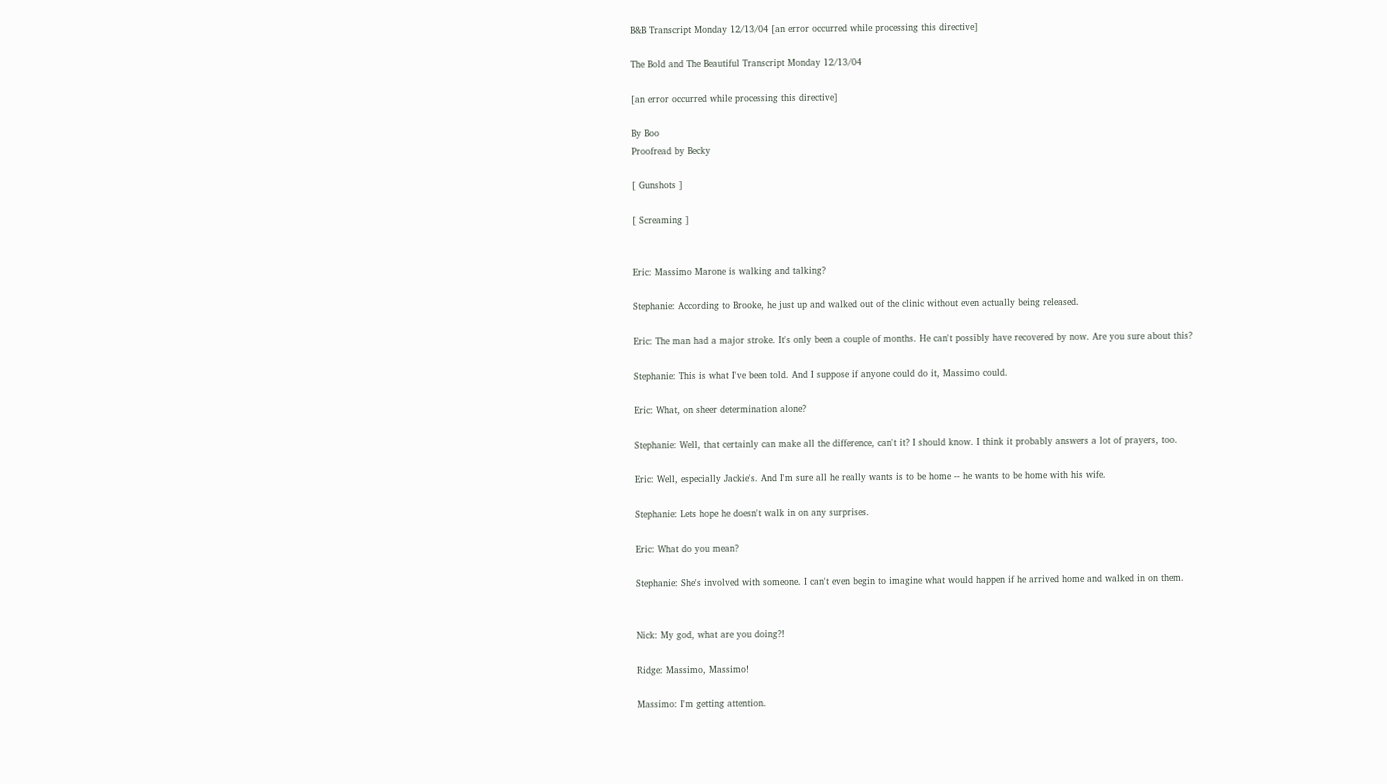B&B Transcript Monday 12/13/04 [an error occurred while processing this directive]

The Bold and The Beautiful Transcript Monday 12/13/04

[an error occurred while processing this directive]

By Boo
Proofread by Becky

[ Gunshots ]

[ Screaming ]


Eric: Massimo Marone is walking and talking?

Stephanie: According to Brooke, he just up and walked out of the clinic without even actually being released.

Eric: The man had a major stroke. It's only been a couple of months. He can't possibly have recovered by now. Are you sure about this?

Stephanie: This is what I've been told. And I suppose if anyone could do it, Massimo could.

Eric: What, on sheer determination alone?

Stephanie: Well, that certainly can make all the difference, can't it? I should know. I think it probably answers a lot of prayers, too.

Eric: Well, especially Jackie's. And I'm sure all he really wants is to be home -- he wants to be home with his wife.

Stephanie: Lets hope he doesn't walk in on any surprises.

Eric: What do you mean?

Stephanie: She's involved with someone. I can't even begin to imagine what would happen if he arrived home and walked in on them.


Nick: My god, what are you doing?!

Ridge: Massimo, Massimo!

Massimo: I'm getting attention.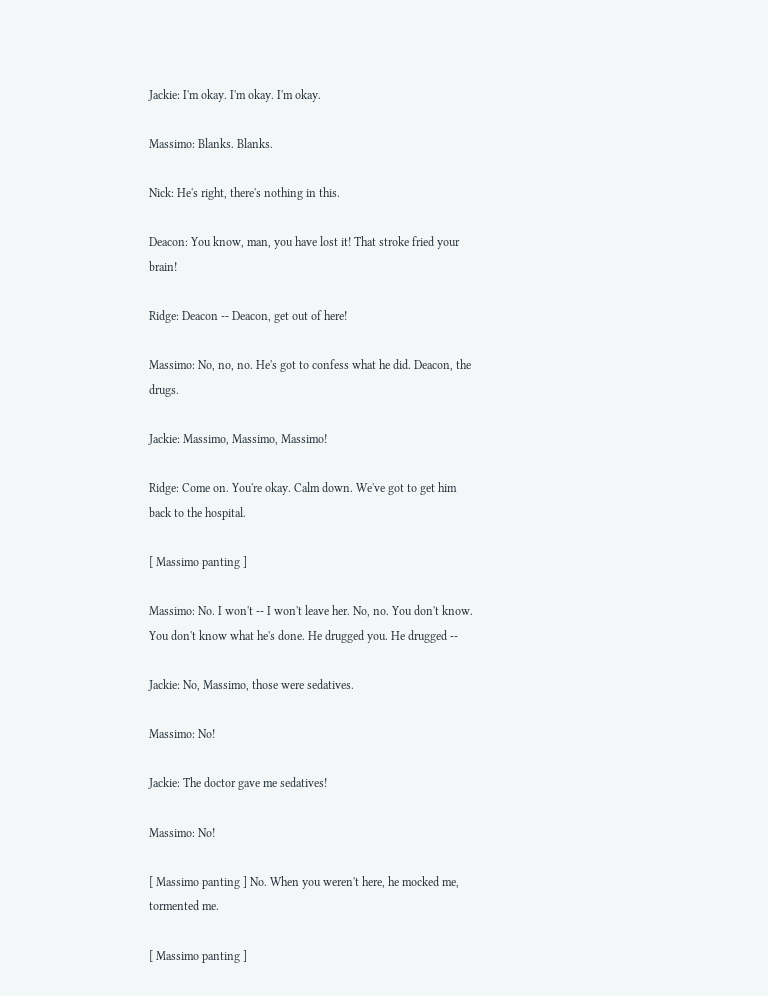Jackie: I'm okay. I'm okay. I'm okay.

Massimo: Blanks. Blanks.

Nick: He's right, there's nothing in this.

Deacon: You know, man, you have lost it! That stroke fried your brain!

Ridge: Deacon -- Deacon, get out of here!

Massimo: No, no, no. He's got to confess what he did. Deacon, the drugs.

Jackie: Massimo, Massimo, Massimo!

Ridge: Come on. You're okay. Calm down. We've got to get him back to the hospital.

[ Massimo panting ]

Massimo: No. I won't -- I won't leave her. No, no. You don't know. You don't know what he's done. He drugged you. He drugged --

Jackie: No, Massimo, those were sedatives.

Massimo: No!

Jackie: The doctor gave me sedatives!

Massimo: No!

[ Massimo panting ] No. When you weren't here, he mocked me, tormented me.

[ Massimo panting ]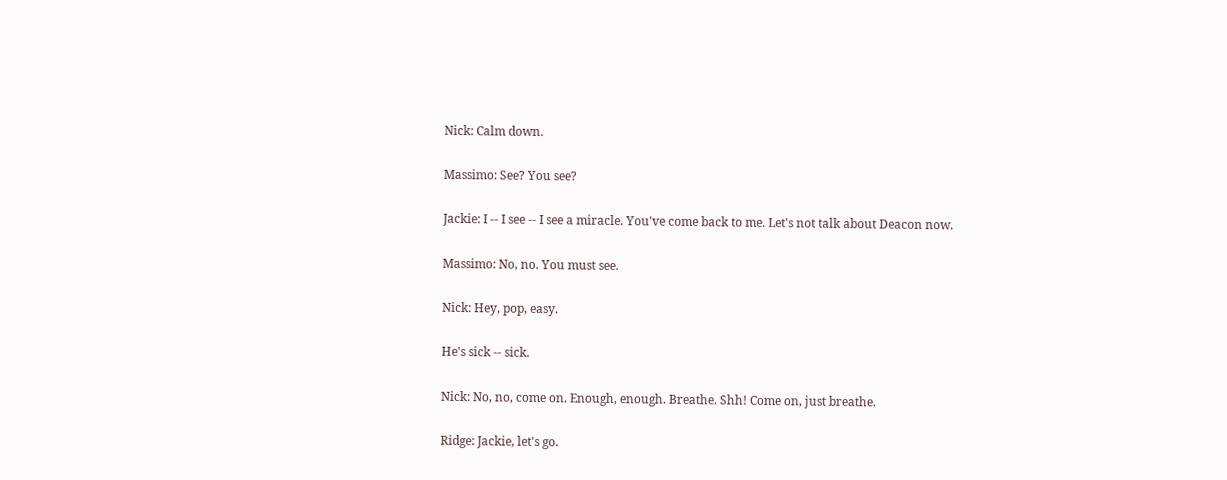Nick: Calm down.

Massimo: See? You see?

Jackie: I -- I see -- I see a miracle. You've come back to me. Let's not talk about Deacon now.

Massimo: No, no. You must see.

Nick: Hey, pop, easy.

He's sick -- sick.

Nick: No, no, come on. Enough, enough. Breathe. Shh! Come on, just breathe.

Ridge: Jackie, let's go.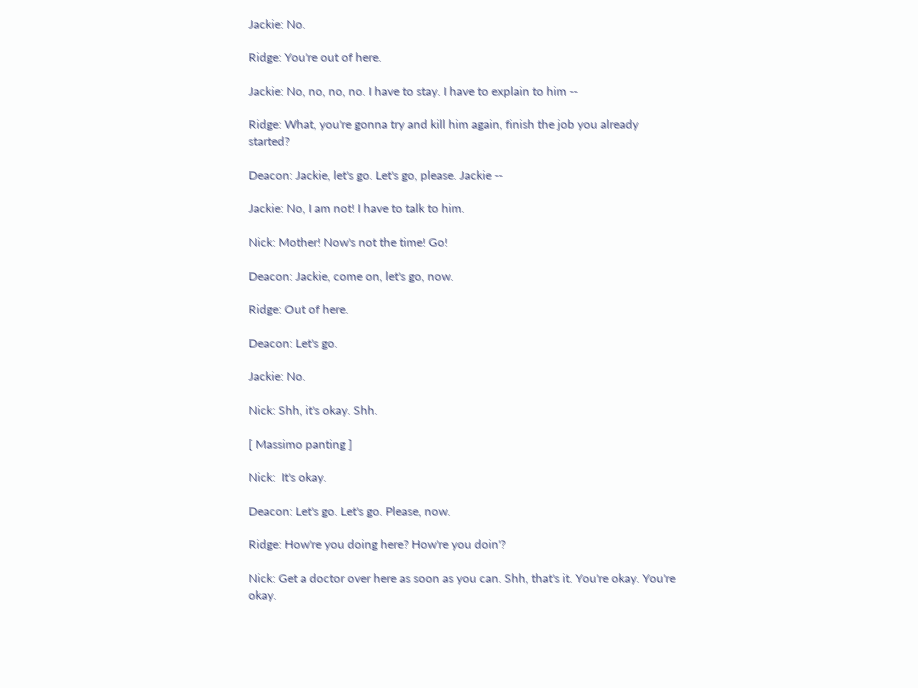Jackie: No.

Ridge: You're out of here.

Jackie: No, no, no, no. I have to stay. I have to explain to him --

Ridge: What, you're gonna try and kill him again, finish the job you already started?

Deacon: Jackie, let's go. Let's go, please. Jackie --

Jackie: No, I am not! I have to talk to him.

Nick: Mother! Now's not the time! Go!

Deacon: Jackie, come on, let's go, now.

Ridge: Out of here.

Deacon: Let's go.

Jackie: No.

Nick: Shh, it's okay. Shh.

[ Massimo panting ]

Nick:  It's okay.

Deacon: Let's go. Let's go. Please, now.

Ridge: How're you doing here? How're you doin'?

Nick: Get a doctor over here as soon as you can. Shh, that's it. You're okay. You're okay.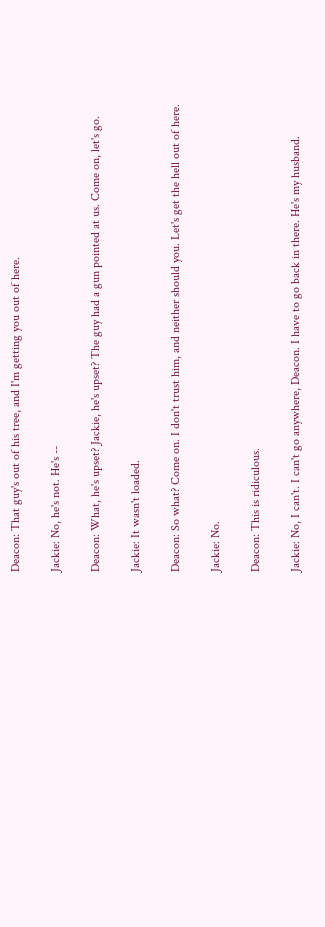Deacon: That guy's out of his tree, and I'm getting you out of here.

Jackie: No, he's not. He's --

Deacon: What, he's upset? Jackie, he's upset? The guy had a gun pointed at us. Come on, let's go.

Jackie: It wasn't loaded.

Deacon: So what? Come on. I don't trust him, and neither should you. Let's get the hell out of here.

Jackie: No.

Deacon: This is ridiculous.

Jackie: No, I can't. I can't go anywhere, Deacon. I have to go back in there. He's my husband.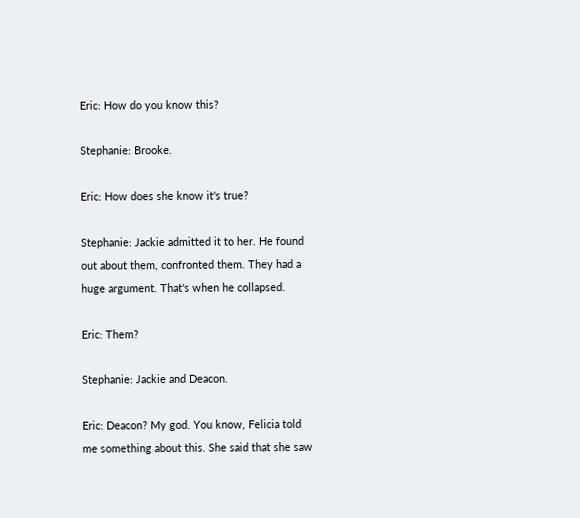Eric: How do you know this?

Stephanie: Brooke.

Eric: How does she know it's true?

Stephanie: Jackie admitted it to her. He found out about them, confronted them. They had a huge argument. That's when he collapsed.

Eric: Them?

Stephanie: Jackie and Deacon.

Eric: Deacon? My god. You know, Felicia told me something about this. She said that she saw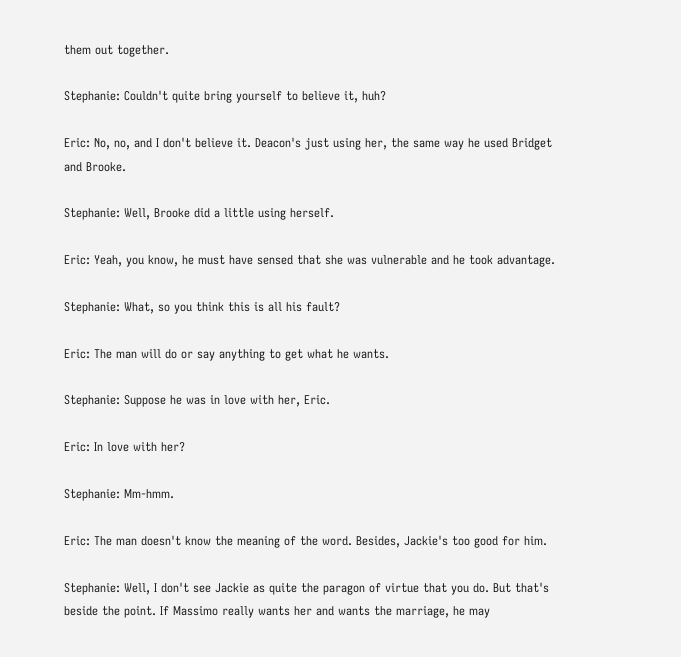them out together.

Stephanie: Couldn't quite bring yourself to believe it, huh?

Eric: No, no, and I don't believe it. Deacon's just using her, the same way he used Bridget and Brooke.

Stephanie: Well, Brooke did a little using herself.

Eric: Yeah, you know, he must have sensed that she was vulnerable and he took advantage.

Stephanie: What, so you think this is all his fault?

Eric: The man will do or say anything to get what he wants.

Stephanie: Suppose he was in love with her, Eric.

Eric: In love with her?

Stephanie: Mm-hmm.

Eric: The man doesn't know the meaning of the word. Besides, Jackie's too good for him.

Stephanie: Well, I don't see Jackie as quite the paragon of virtue that you do. But that's beside the point. If Massimo really wants her and wants the marriage, he may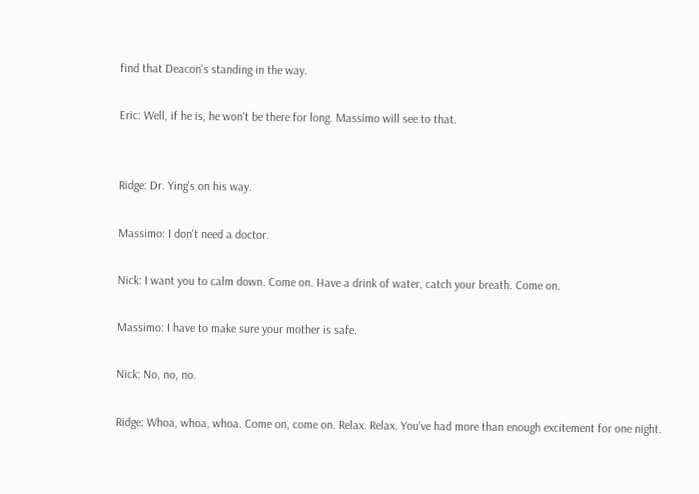find that Deacon's standing in the way.

Eric: Well, if he is, he won't be there for long. Massimo will see to that.


Ridge: Dr. Ying's on his way.

Massimo: I don't need a doctor.

Nick: I want you to calm down. Come on. Have a drink of water, catch your breath. Come on.

Massimo: I have to make sure your mother is safe.

Nick: No, no, no.

Ridge: Whoa, whoa, whoa. Come on, come on. Relax. Relax. You've had more than enough excitement for one night.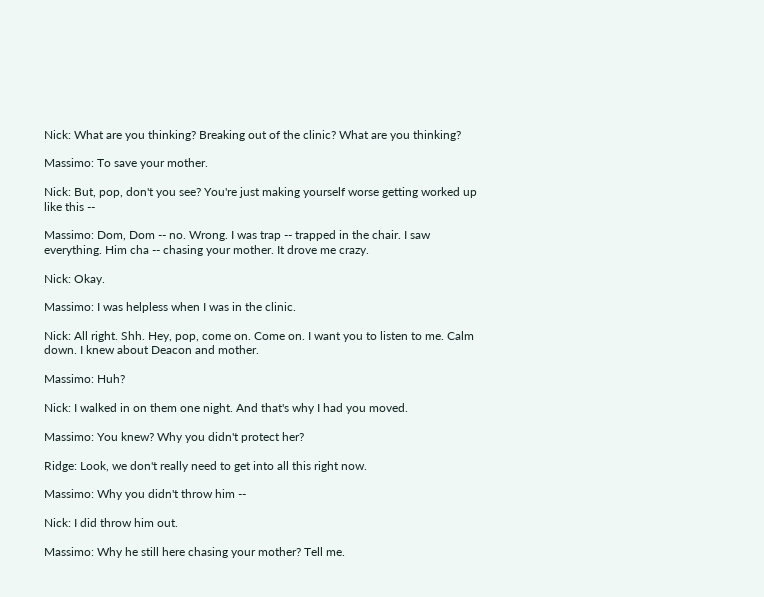Nick: What are you thinking? Breaking out of the clinic? What are you thinking?

Massimo: To save your mother.

Nick: But, pop, don't you see? You're just making yourself worse getting worked up like this --

Massimo: Dom, Dom -- no. Wrong. I was trap -- trapped in the chair. I saw everything. Him cha -- chasing your mother. It drove me crazy.

Nick: Okay.

Massimo: I was helpless when I was in the clinic.

Nick: All right. Shh. Hey, pop, come on. Come on. I want you to listen to me. Calm down. I knew about Deacon and mother.

Massimo: Huh?

Nick: I walked in on them one night. And that's why I had you moved.

Massimo: You knew? Why you didn't protect her?

Ridge: Look, we don't really need to get into all this right now.

Massimo: Why you didn't throw him --

Nick: I did throw him out.

Massimo: Why he still here chasing your mother? Tell me.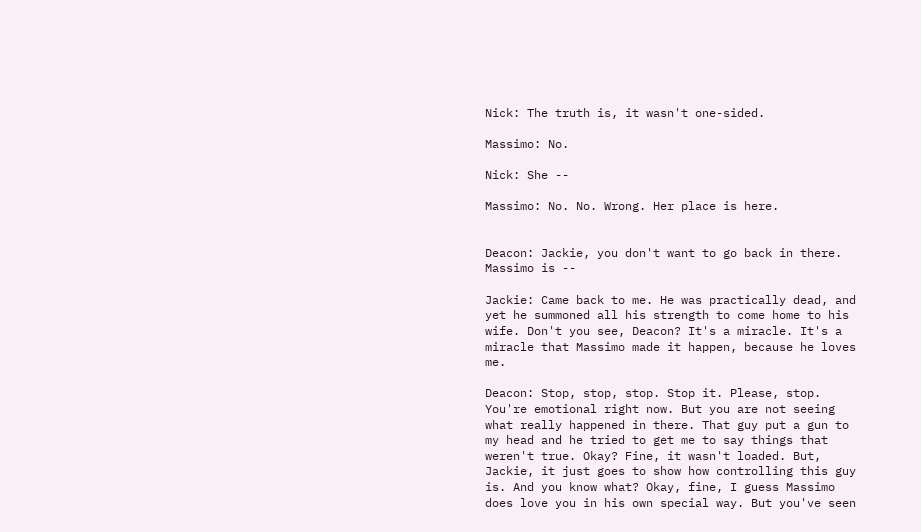Nick: The truth is, it wasn't one-sided.

Massimo: No.

Nick: She --

Massimo: No. No. Wrong. Her place is here.


Deacon: Jackie, you don't want to go back in there. Massimo is --

Jackie: Came back to me. He was practically dead, and yet he summoned all his strength to come home to his wife. Don't you see, Deacon? It's a miracle. It's a miracle that Massimo made it happen, because he loves me.

Deacon: Stop, stop, stop. Stop it. Please, stop. You're emotional right now. But you are not seeing what really happened in there. That guy put a gun to my head and he tried to get me to say things that weren't true. Okay? Fine, it wasn't loaded. But, Jackie, it just goes to show how controlling this guy is. And you know what? Okay, fine, I guess Massimo does love you in his own special way. But you've seen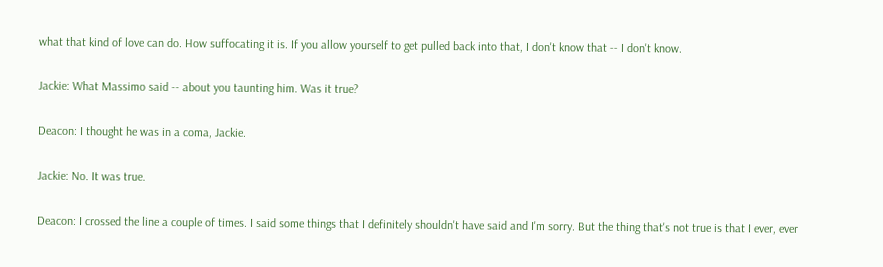what that kind of love can do. How suffocating it is. If you allow yourself to get pulled back into that, I don't know that -- I don't know.

Jackie: What Massimo said -- about you taunting him. Was it true?

Deacon: I thought he was in a coma, Jackie.

Jackie: No. It was true.

Deacon: I crossed the line a couple of times. I said some things that I definitely shouldn't have said and I'm sorry. But the thing that's not true is that I ever, ever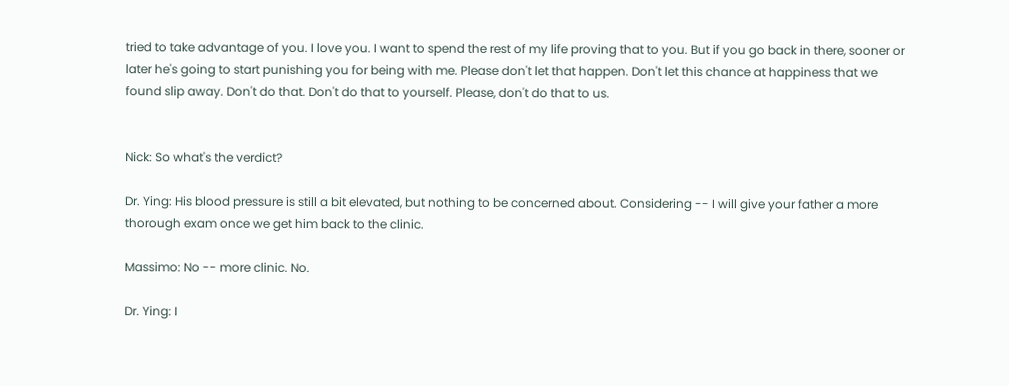tried to take advantage of you. I love you. I want to spend the rest of my life proving that to you. But if you go back in there, sooner or later he's going to start punishing you for being with me. Please don't let that happen. Don't let this chance at happiness that we found slip away. Don't do that. Don't do that to yourself. Please, don't do that to us.


Nick: So what's the verdict?

Dr. Ying: His blood pressure is still a bit elevated, but nothing to be concerned about. Considering -- I will give your father a more thorough exam once we get him back to the clinic.

Massimo: No -- more clinic. No.

Dr. Ying: I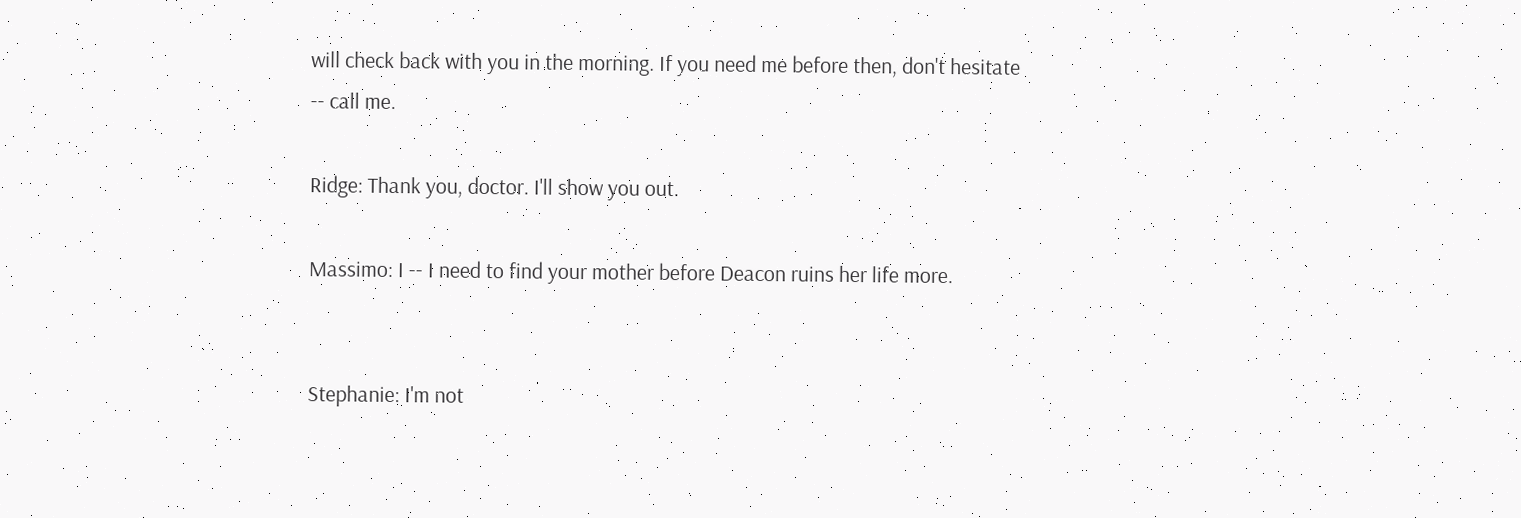will check back with you in the morning. If you need me before then, don't hesitate -- call me.

Ridge: Thank you, doctor. I'll show you out.

Massimo: I -- I need to find your mother before Deacon ruins her life more.


Stephanie: I'm not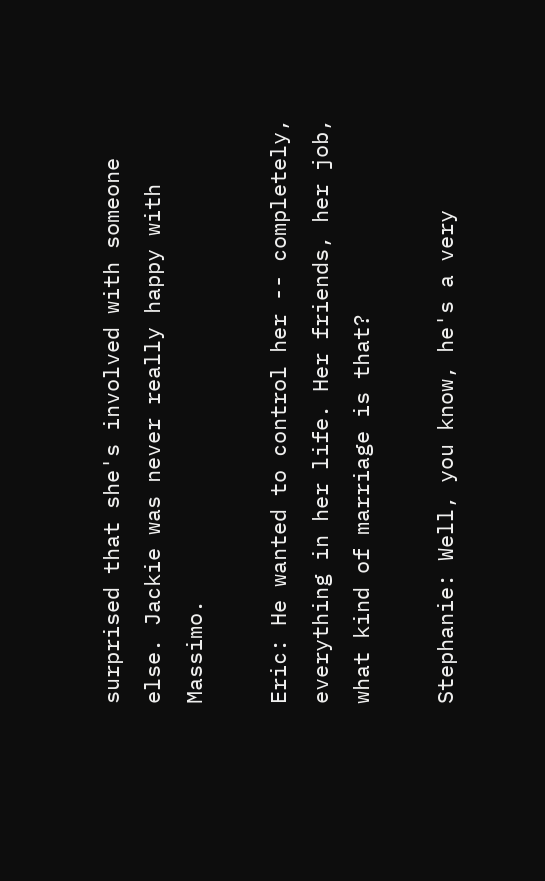surprised that she's involved with someone else. Jackie was never really happy with Massimo.

Eric: He wanted to control her -- completely, everything in her life. Her friends, her job, what kind of marriage is that?

Stephanie: Well, you know, he's a very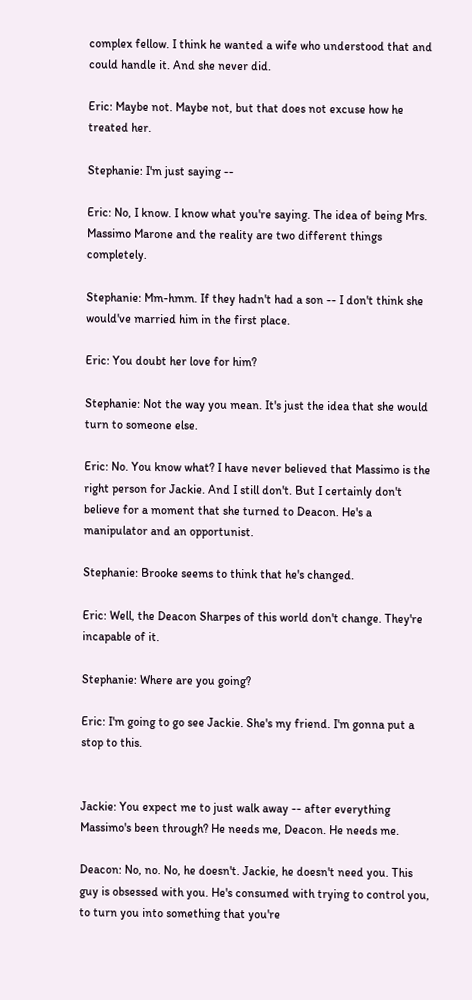complex fellow. I think he wanted a wife who understood that and could handle it. And she never did.

Eric: Maybe not. Maybe not, but that does not excuse how he treated her.

Stephanie: I'm just saying --

Eric: No, I know. I know what you're saying. The idea of being Mrs. Massimo Marone and the reality are two different things completely.

Stephanie: Mm-hmm. If they hadn't had a son -- I don't think she would've married him in the first place.

Eric: You doubt her love for him?

Stephanie: Not the way you mean. It's just the idea that she would turn to someone else.

Eric: No. You know what? I have never believed that Massimo is the right person for Jackie. And I still don't. But I certainly don't believe for a moment that she turned to Deacon. He's a manipulator and an opportunist.

Stephanie: Brooke seems to think that he's changed.

Eric: Well, the Deacon Sharpes of this world don't change. They're incapable of it.

Stephanie: Where are you going?

Eric: I'm going to go see Jackie. She's my friend. I'm gonna put a stop to this.


Jackie: You expect me to just walk away -- after everything Massimo's been through? He needs me, Deacon. He needs me.

Deacon: No, no. No, he doesn't. Jackie, he doesn't need you. This guy is obsessed with you. He's consumed with trying to control you, to turn you into something that you're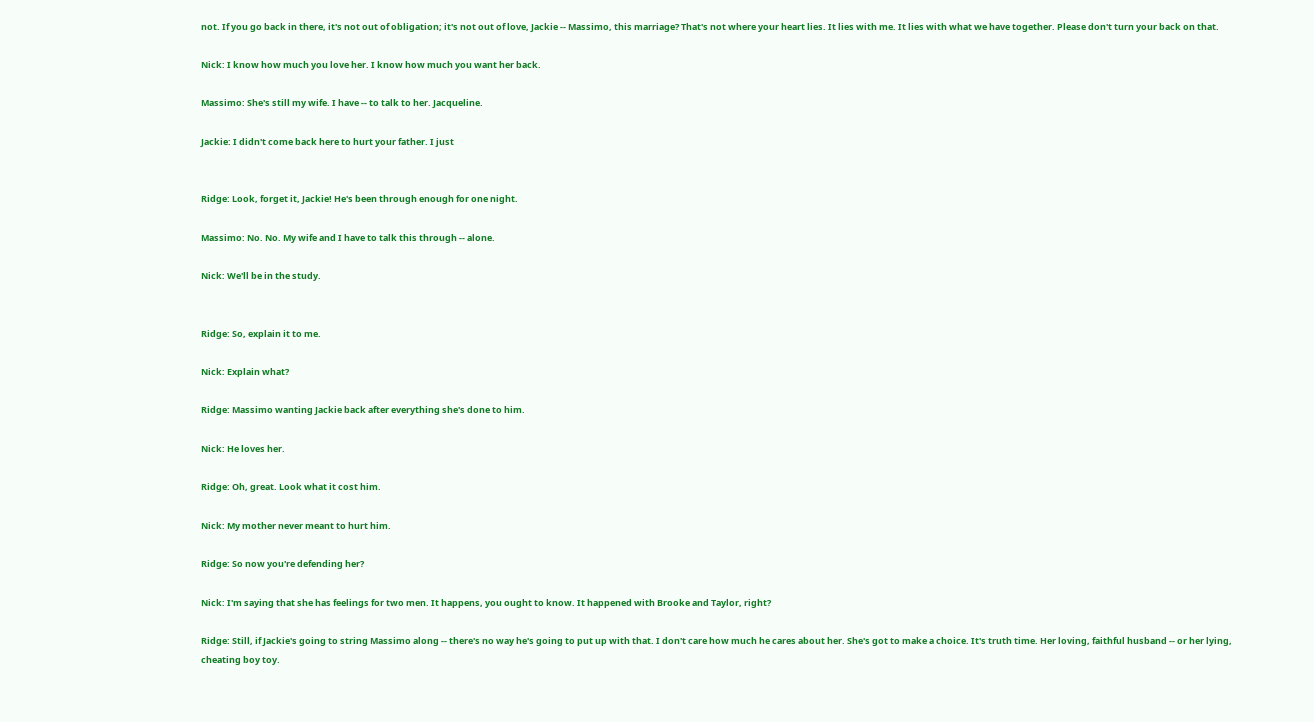not. If you go back in there, it's not out of obligation; it's not out of love, Jackie -- Massimo, this marriage? That's not where your heart lies. It lies with me. It lies with what we have together. Please don't turn your back on that.

Nick: I know how much you love her. I know how much you want her back.

Massimo: She's still my wife. I have -- to talk to her. Jacqueline.

Jackie: I didn't come back here to hurt your father. I just


Ridge: Look, forget it, Jackie! He's been through enough for one night.

Massimo: No. No. My wife and I have to talk this through -- alone.

Nick: We'll be in the study.


Ridge: So, explain it to me.

Nick: Explain what?

Ridge: Massimo wanting Jackie back after everything she's done to him.

Nick: He loves her.

Ridge: Oh, great. Look what it cost him.

Nick: My mother never meant to hurt him.

Ridge: So now you're defending her?

Nick: I'm saying that she has feelings for two men. It happens, you ought to know. It happened with Brooke and Taylor, right?

Ridge: Still, if Jackie's going to string Massimo along -- there's no way he's going to put up with that. I don't care how much he cares about her. She's got to make a choice. It's truth time. Her loving, faithful husband -- or her lying, cheating boy toy.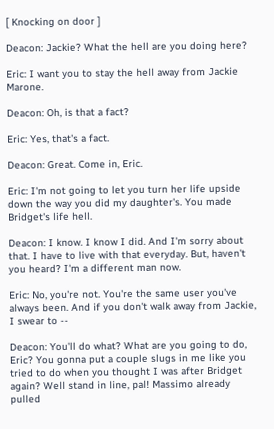[ Knocking on door ]

Deacon: Jackie? What the hell are you doing here?

Eric: I want you to stay the hell away from Jackie Marone.

Deacon: Oh, is that a fact?

Eric: Yes, that's a fact.

Deacon: Great. Come in, Eric.

Eric: I'm not going to let you turn her life upside down the way you did my daughter's. You made Bridget's life hell.

Deacon: I know. I know I did. And I'm sorry about that. I have to live with that everyday. But, haven't you heard? I'm a different man now.

Eric: No, you're not. You're the same user you've always been. And if you don't walk away from Jackie, I swear to --

Deacon: You'll do what? What are you going to do, Eric? You gonna put a couple slugs in me like you tried to do when you thought I was after Bridget again? Well stand in line, pal! Massimo already pulled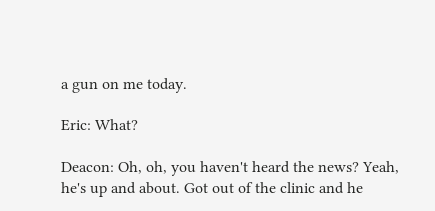a gun on me today.

Eric: What?

Deacon: Oh, oh, you haven't heard the news? Yeah, he's up and about. Got out of the clinic and he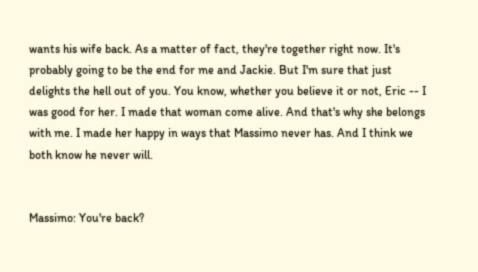wants his wife back. As a matter of fact, they're together right now. It's probably going to be the end for me and Jackie. But I'm sure that just delights the hell out of you. You know, whether you believe it or not, Eric -- I was good for her. I made that woman come alive. And that's why she belongs with me. I made her happy in ways that Massimo never has. And I think we both know he never will.


Massimo: You're back?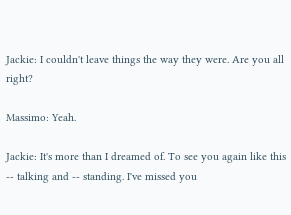Jackie: I couldn't leave things the way they were. Are you all right?

Massimo: Yeah.

Jackie: It's more than I dreamed of. To see you again like this -- talking and -- standing. I've missed you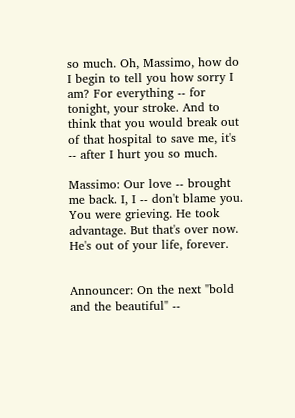so much. Oh, Massimo, how do I begin to tell you how sorry I am? For everything -- for tonight, your stroke. And to think that you would break out of that hospital to save me, it's -- after I hurt you so much.

Massimo: Our love -- brought me back. I, I -- don't blame you. You were grieving. He took advantage. But that's over now. He's out of your life, forever.


Announcer: On the next "bold and the beautiful" --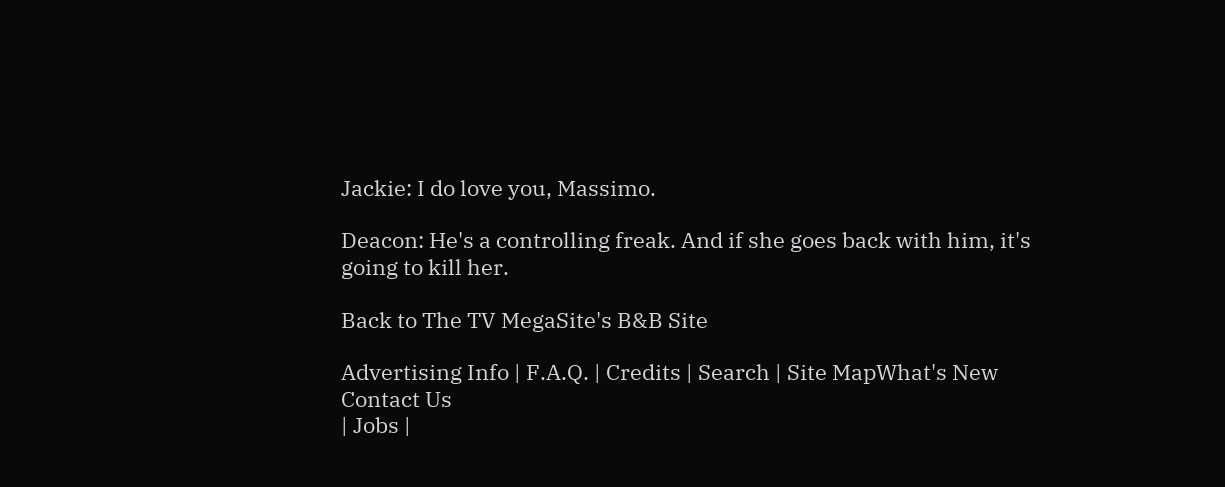Jackie: I do love you, Massimo.

Deacon: He's a controlling freak. And if she goes back with him, it's going to kill her.

Back to The TV MegaSite's B&B Site

Advertising Info | F.A.Q. | Credits | Search | Site MapWhat's New
Contact Us
| Jobs |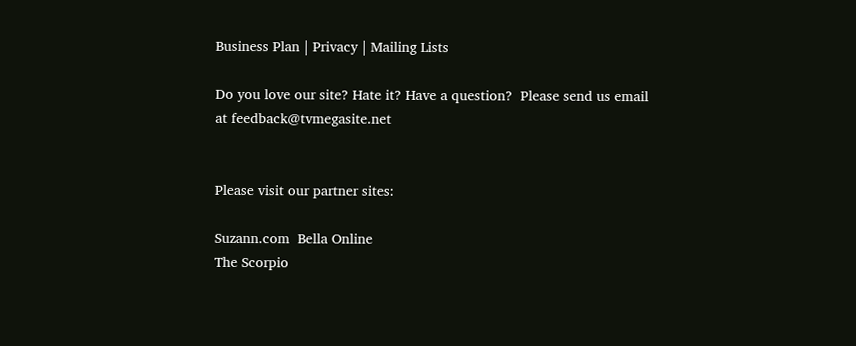Business Plan | Privacy | Mailing Lists

Do you love our site? Hate it? Have a question?  Please send us email at feedback@tvmegasite.net


Please visit our partner sites:

Suzann.com  Bella Online
The Scorpio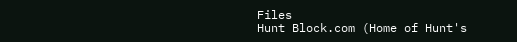Files
Hunt Block.com (Home of Hunt's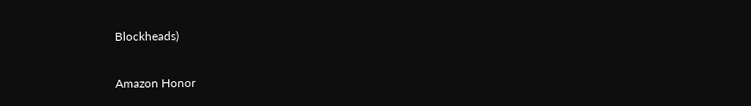Blockheads)

Amazon Honor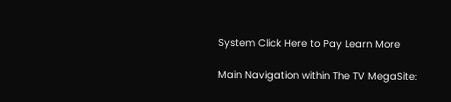System Click Here to Pay Learn More

Main Navigation within The TV MegaSite: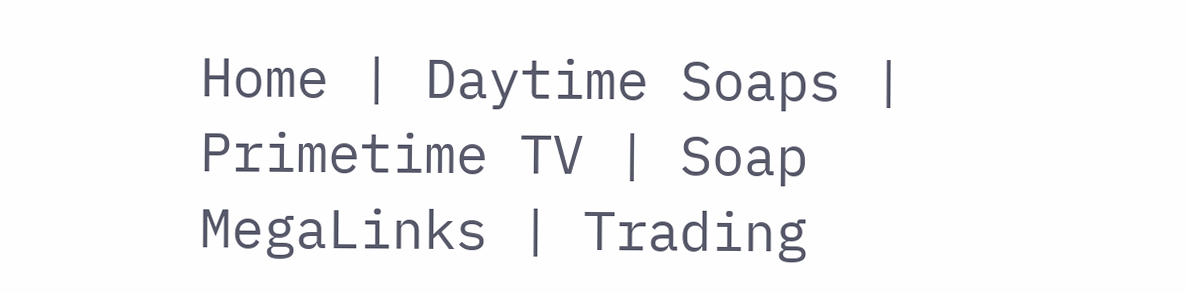Home | Daytime Soaps | Primetime TV | Soap MegaLinks | Trading